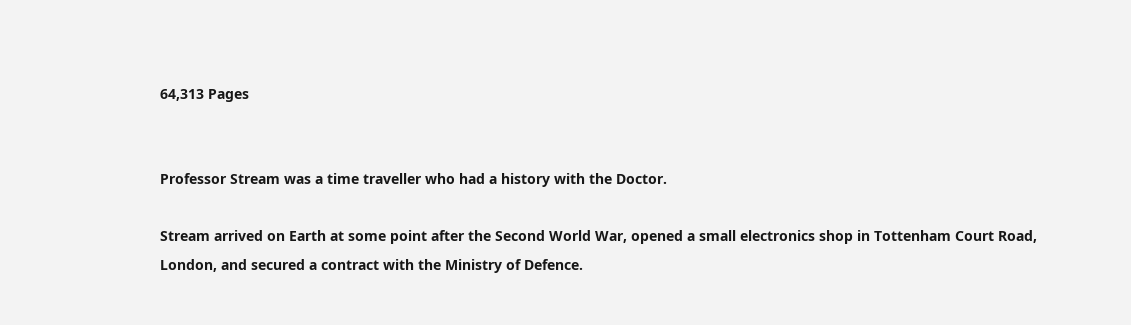64,313 Pages


Professor Stream was a time traveller who had a history with the Doctor.

Stream arrived on Earth at some point after the Second World War, opened a small electronics shop in Tottenham Court Road, London, and secured a contract with the Ministry of Defence.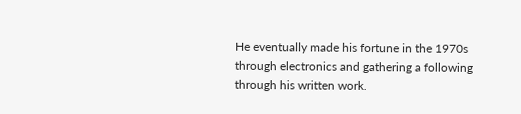He eventually made his fortune in the 1970s through electronics and gathering a following through his written work.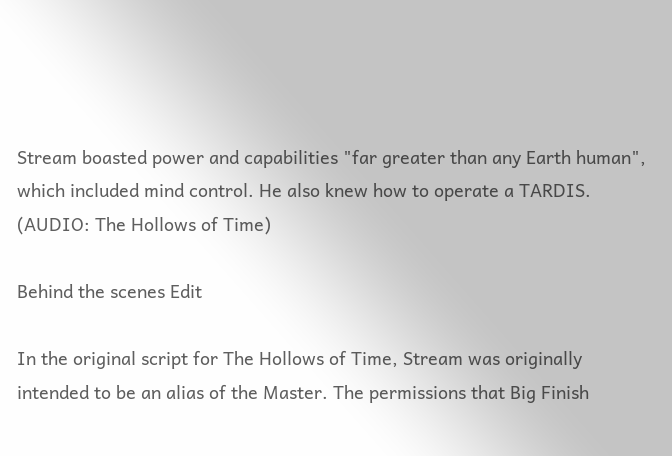Stream boasted power and capabilities "far greater than any Earth human", which included mind control. He also knew how to operate a TARDIS. (AUDIO: The Hollows of Time)

Behind the scenes Edit

In the original script for The Hollows of Time, Stream was originally intended to be an alias of the Master. The permissions that Big Finish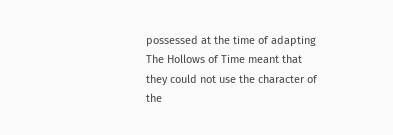possessed at the time of adapting The Hollows of Time meant that they could not use the character of the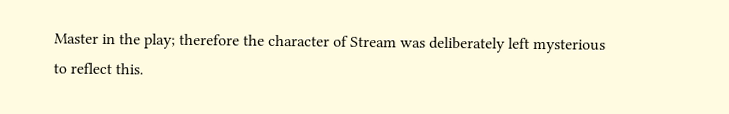Master in the play; therefore the character of Stream was deliberately left mysterious to reflect this.